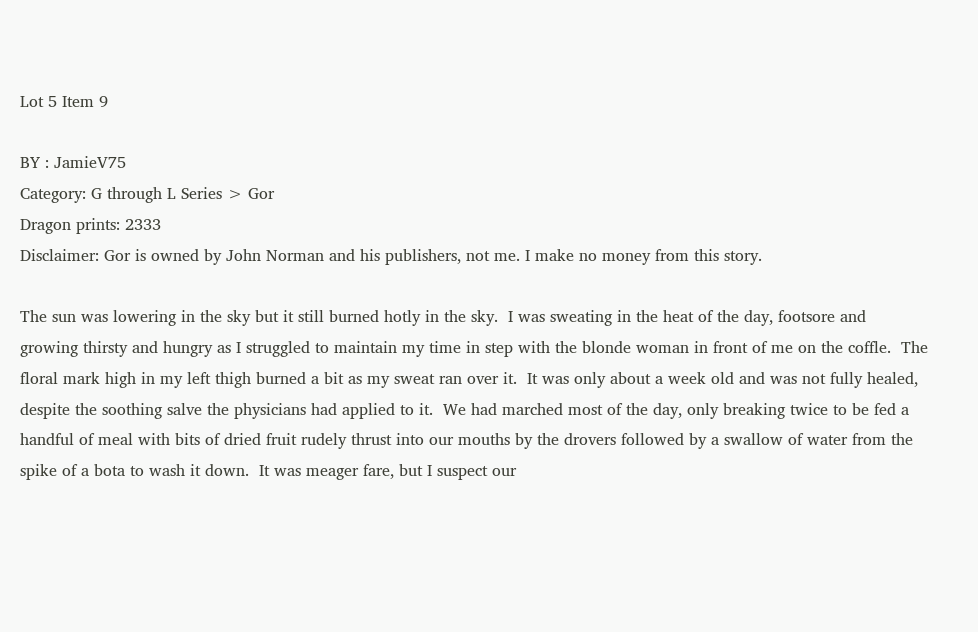Lot 5 Item 9

BY : JamieV75
Category: G through L Series > Gor
Dragon prints: 2333
Disclaimer: Gor is owned by John Norman and his publishers, not me. I make no money from this story.

The sun was lowering in the sky but it still burned hotly in the sky.  I was sweating in the heat of the day, footsore and growing thirsty and hungry as I struggled to maintain my time in step with the blonde woman in front of me on the coffle.  The floral mark high in my left thigh burned a bit as my sweat ran over it.  It was only about a week old and was not fully healed, despite the soothing salve the physicians had applied to it.  We had marched most of the day, only breaking twice to be fed a handful of meal with bits of dried fruit rudely thrust into our mouths by the drovers followed by a swallow of water from the spike of a bota to wash it down.  It was meager fare, but I suspect our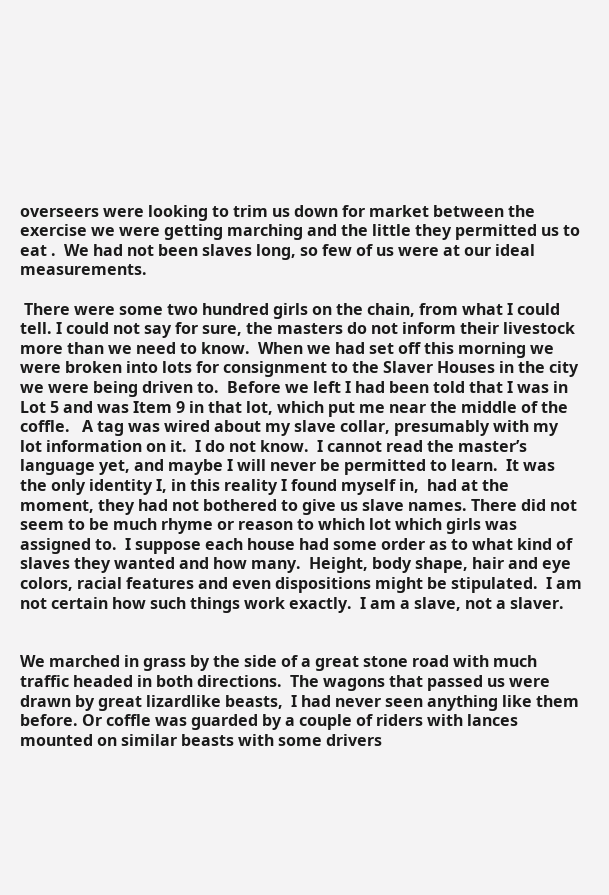overseers were looking to trim us down for market between the exercise we were getting marching and the little they permitted us to eat .  We had not been slaves long, so few of us were at our ideal measurements.

 There were some two hundred girls on the chain, from what I could tell. I could not say for sure, the masters do not inform their livestock more than we need to know.  When we had set off this morning we were broken into lots for consignment to the Slaver Houses in the city we were being driven to.  Before we left I had been told that I was in Lot 5 and was Item 9 in that lot, which put me near the middle of the coffle.   A tag was wired about my slave collar, presumably with my lot information on it.  I do not know.  I cannot read the master’s  language yet, and maybe I will never be permitted to learn.  It was the only identity I, in this reality I found myself in,  had at the moment, they had not bothered to give us slave names. There did not seem to be much rhyme or reason to which lot which girls was assigned to.  I suppose each house had some order as to what kind of slaves they wanted and how many.  Height, body shape, hair and eye colors, racial features and even dispositions might be stipulated.  I am not certain how such things work exactly.  I am a slave, not a slaver.


We marched in grass by the side of a great stone road with much traffic headed in both directions.  The wagons that passed us were drawn by great lizardlike beasts,  I had never seen anything like them before. Or coffle was guarded by a couple of riders with lances mounted on similar beasts with some drivers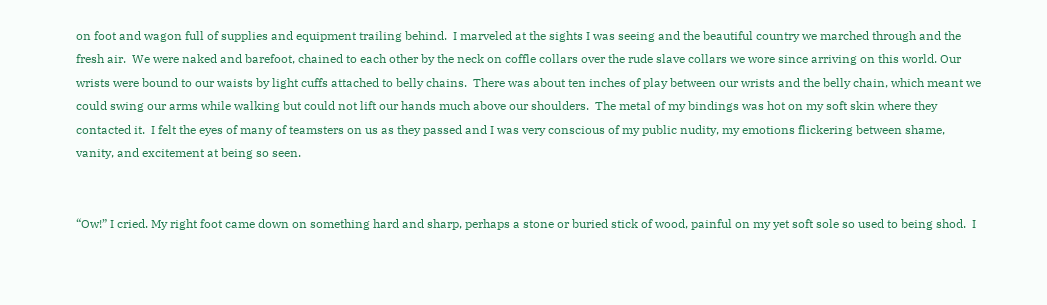on foot and wagon full of supplies and equipment trailing behind.  I marveled at the sights I was seeing and the beautiful country we marched through and the fresh air.  We were naked and barefoot, chained to each other by the neck on coffle collars over the rude slave collars we wore since arriving on this world. Our wrists were bound to our waists by light cuffs attached to belly chains.  There was about ten inches of play between our wrists and the belly chain, which meant we could swing our arms while walking but could not lift our hands much above our shoulders.  The metal of my bindings was hot on my soft skin where they contacted it.  I felt the eyes of many of teamsters on us as they passed and I was very conscious of my public nudity, my emotions flickering between shame, vanity, and excitement at being so seen.


“Ow!” I cried. My right foot came down on something hard and sharp, perhaps a stone or buried stick of wood, painful on my yet soft sole so used to being shod.  I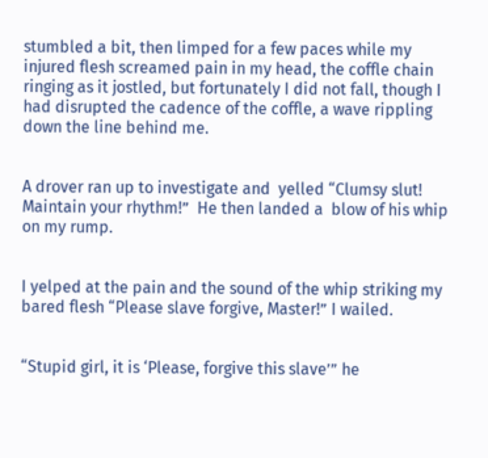stumbled a bit, then limped for a few paces while my injured flesh screamed pain in my head, the coffle chain ringing as it jostled, but fortunately I did not fall, though I had disrupted the cadence of the coffle, a wave rippling down the line behind me.


A drover ran up to investigate and  yelled “Clumsy slut!  Maintain your rhythm!”  He then landed a  blow of his whip on my rump.


I yelped at the pain and the sound of the whip striking my bared flesh “Please slave forgive, Master!” I wailed.


“Stupid girl, it is ‘Please, forgive this slave’” he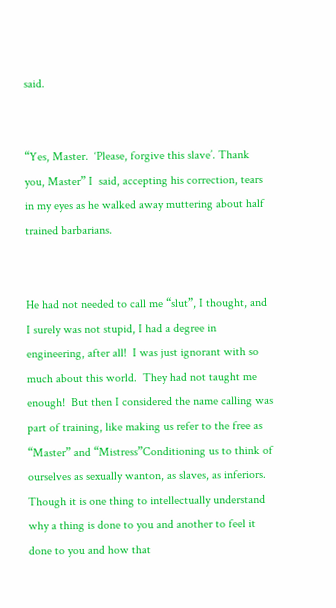said.


“Yes, Master.  ‘Please, forgive this slave’. Thank you, Master” I  said, accepting his correction, tears in my eyes as he walked away muttering about half trained barbarians.


He had not needed to call me “slut”, I thought, and I surely was not stupid, I had a degree in engineering, after all!  I was just ignorant with so much about this world.  They had not taught me enough!  But then I considered the name calling was part of training, like making us refer to the free as “Master” and “Mistress”Conditioning us to think of ourselves as sexually wanton, as slaves, as inferiors.  Though it is one thing to intellectually understand why a thing is done to you and another to feel it done to you and how that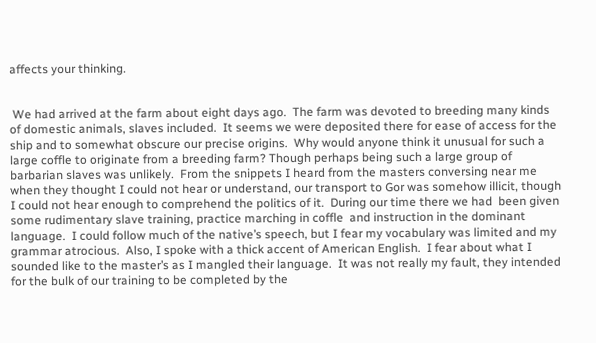affects your thinking.


 We had arrived at the farm about eight days ago.  The farm was devoted to breeding many kinds of domestic animals, slaves included.  It seems we were deposited there for ease of access for the ship and to somewhat obscure our precise origins.  Why would anyone think it unusual for such a large coffle to originate from a breeding farm? Though perhaps being such a large group of barbarian slaves was unlikely.  From the snippets I heard from the masters conversing near me when they thought I could not hear or understand, our transport to Gor was somehow illicit, though I could not hear enough to comprehend the politics of it.  During our time there we had  been given some rudimentary slave training, practice marching in coffle  and instruction in the dominant language.  I could follow much of the native’s speech, but I fear my vocabulary was limited and my grammar atrocious.  Also, I spoke with a thick accent of American English.  I fear about what I sounded like to the master’s as I mangled their language.  It was not really my fault, they intended for the bulk of our training to be completed by the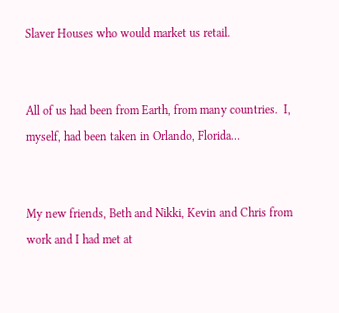Slaver Houses who would market us retail.


All of us had been from Earth, from many countries.  I, myself, had been taken in Orlando, Florida…


My new friends, Beth and Nikki, Kevin and Chris from work and I had met at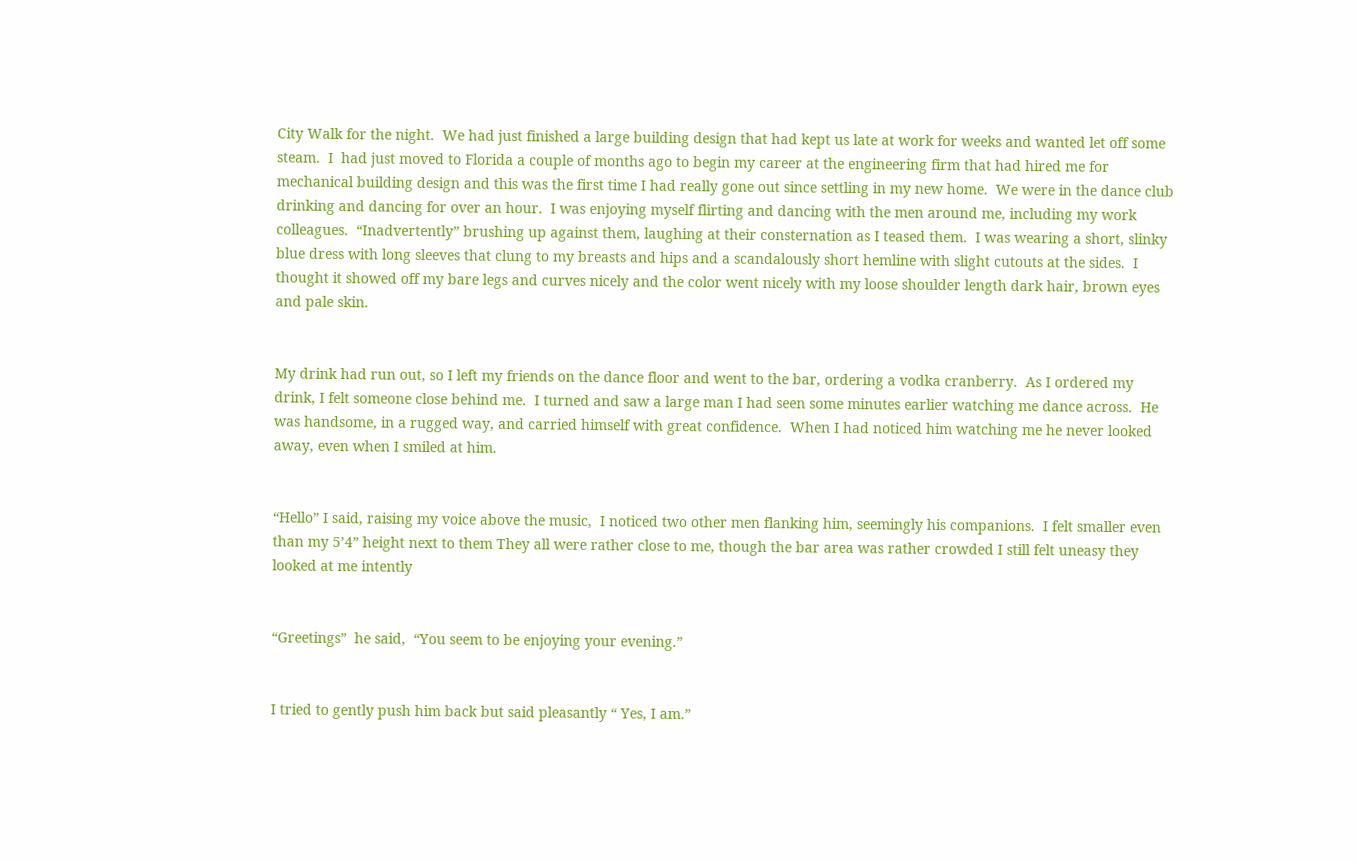City Walk for the night.  We had just finished a large building design that had kept us late at work for weeks and wanted let off some steam.  I  had just moved to Florida a couple of months ago to begin my career at the engineering firm that had hired me for mechanical building design and this was the first time I had really gone out since settling in my new home.  We were in the dance club drinking and dancing for over an hour.  I was enjoying myself flirting and dancing with the men around me, including my work colleagues.  “Inadvertently” brushing up against them, laughing at their consternation as I teased them.  I was wearing a short, slinky blue dress with long sleeves that clung to my breasts and hips and a scandalously short hemline with slight cutouts at the sides.  I thought it showed off my bare legs and curves nicely and the color went nicely with my loose shoulder length dark hair, brown eyes and pale skin.


My drink had run out, so I left my friends on the dance floor and went to the bar, ordering a vodka cranberry.  As I ordered my drink, I felt someone close behind me.  I turned and saw a large man I had seen some minutes earlier watching me dance across.  He was handsome, in a rugged way, and carried himself with great confidence.  When I had noticed him watching me he never looked away, even when I smiled at him.


“Hello” I said, raising my voice above the music,  I noticed two other men flanking him, seemingly his companions.  I felt smaller even than my 5’4” height next to them They all were rather close to me, though the bar area was rather crowded I still felt uneasy they looked at me intently


“Greetings”  he said,  “You seem to be enjoying your evening.”


I tried to gently push him back but said pleasantly “ Yes, I am.”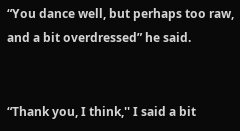“You dance well, but perhaps too raw, and a bit overdressed” he said.


“Thank you, I think,'' I said a bit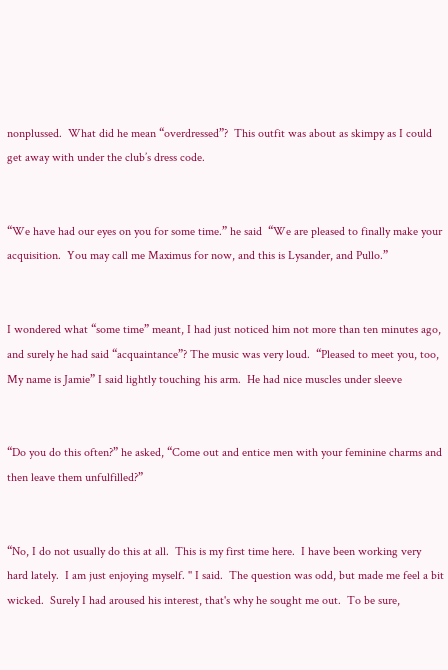nonplussed.  What did he mean “overdressed”?  This outfit was about as skimpy as I could get away with under the club’s dress code.


“We have had our eyes on you for some time.” he said  “We are pleased to finally make your acquisition.  You may call me Maximus for now, and this is Lysander, and Pullo.”


I wondered what “some time” meant, I had just noticed him not more than ten minutes ago, and surely he had said “acquaintance”? The music was very loud.  “Pleased to meet you, too,  My name is Jamie” I said lightly touching his arm.  He had nice muscles under sleeve


“Do you do this often?” he asked, “Come out and entice men with your feminine charms and then leave them unfulfilled?”


“No, I do not usually do this at all.  This is my first time here.  I have been working very hard lately.  I am just enjoying myself. '' I said.  The question was odd, but made me feel a bit wicked.  Surely I had aroused his interest, that's why he sought me out.  To be sure,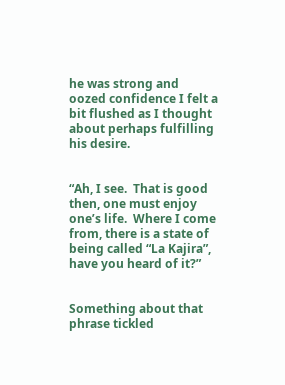he was strong and oozed confidence I felt a bit flushed as I thought about perhaps fulfilling his desire.


“Ah, I see.  That is good then, one must enjoy one’s life.  Where I come from, there is a state of being called “La Kajira”, have you heard of it?”


Something about that phrase tickled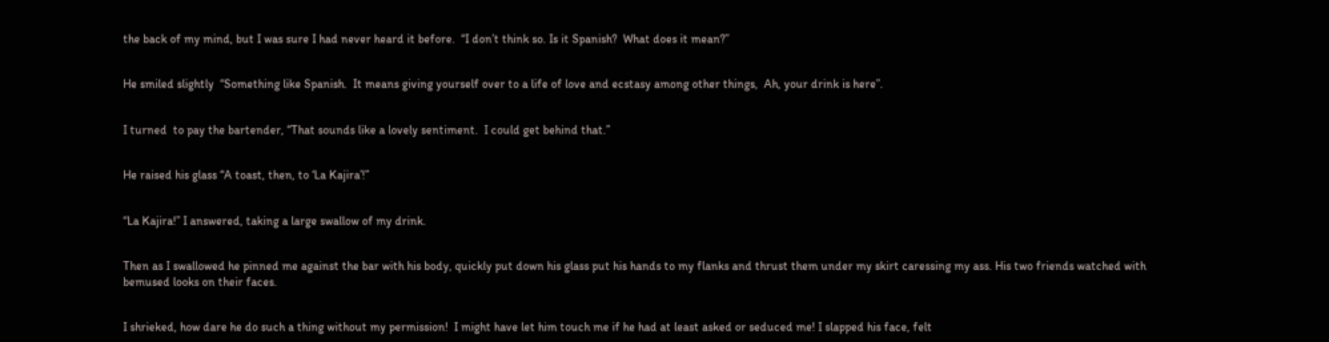the back of my mind, but I was sure I had never heard it before.  “I don’t think so. Is it Spanish?  What does it mean?”


He smiled slightly  “Something like Spanish.  It means giving yourself over to a life of love and ecstasy among other things,  Ah, your drink is here”.


I turned  to pay the bartender, “That sounds like a lovely sentiment.  I could get behind that.”


He raised his glass “A toast, then, to ‘La Kajira’!”


“La Kajira!” I answered, taking a large swallow of my drink.


Then as I swallowed he pinned me against the bar with his body, quickly put down his glass put his hands to my flanks and thrust them under my skirt caressing my ass. His two friends watched with bemused looks on their faces.


I shrieked, how dare he do such a thing without my permission!  I might have let him touch me if he had at least asked or seduced me! I slapped his face, felt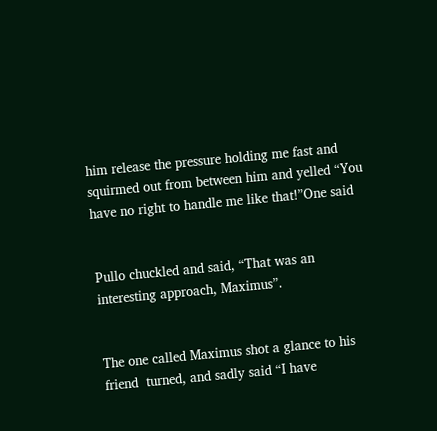him release the pressure holding me fast and squirmed out from between him and yelled “You have no right to handle me like that!”One said


Pullo chuckled and said, “That was an interesting approach, Maximus”.


The one called Maximus shot a glance to his friend  turned, and sadly said “I have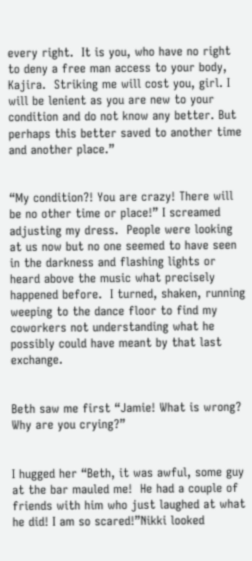every right.  It is you, who have no right to deny a free man access to your body, Kajira.  Striking me will cost you, girl. I will be lenient as you are new to your condition and do not know any better. But perhaps this better saved to another time and another place.”


“My condition?! You are crazy! There will be no other time or place!” I screamed adjusting my dress.  People were looking at us now but no one seemed to have seen in the darkness and flashing lights or heard above the music what precisely happened before.  I turned, shaken, running weeping to the dance floor to find my coworkers not understanding what he possibly could have meant by that last exchange.


Beth saw me first “Jamie! What is wrong?  Why are you crying?”


I hugged her “Beth, it was awful, some guy at the bar mauled me!  He had a couple of friends with him who just laughed at what he did! I am so scared!”Nikki looked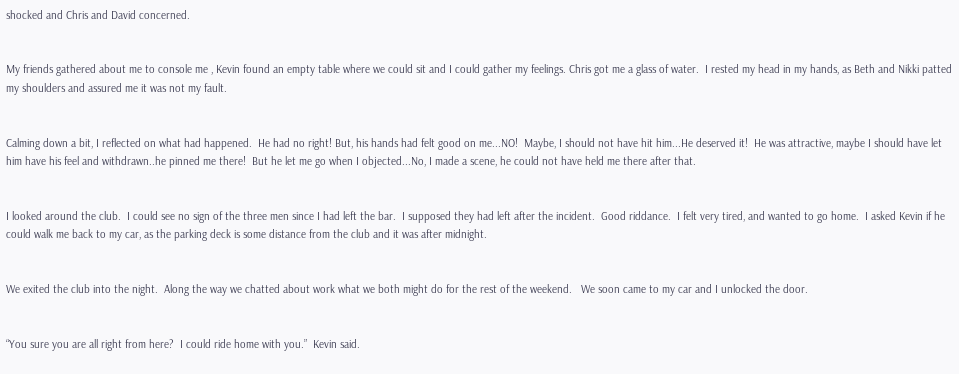shocked and Chris and David concerned.


My friends gathered about me to console me , Kevin found an empty table where we could sit and I could gather my feelings. Chris got me a glass of water.  I rested my head in my hands, as Beth and Nikki patted my shoulders and assured me it was not my fault.


Calming down a bit, I reflected on what had happened.  He had no right! But, his hands had felt good on me...NO!  Maybe, I should not have hit him...He deserved it!  He was attractive, maybe I should have let him have his feel and withdrawn..he pinned me there!  But he let me go when I objected...No, I made a scene, he could not have held me there after that.


I looked around the club.  I could see no sign of the three men since I had left the bar.  I supposed they had left after the incident.  Good riddance.  I felt very tired, and wanted to go home.  I asked Kevin if he could walk me back to my car, as the parking deck is some distance from the club and it was after midnight.


We exited the club into the night.  Along the way we chatted about work what we both might do for the rest of the weekend.   We soon came to my car and I unlocked the door.


“You sure you are all right from here?  I could ride home with you.”  Kevin said.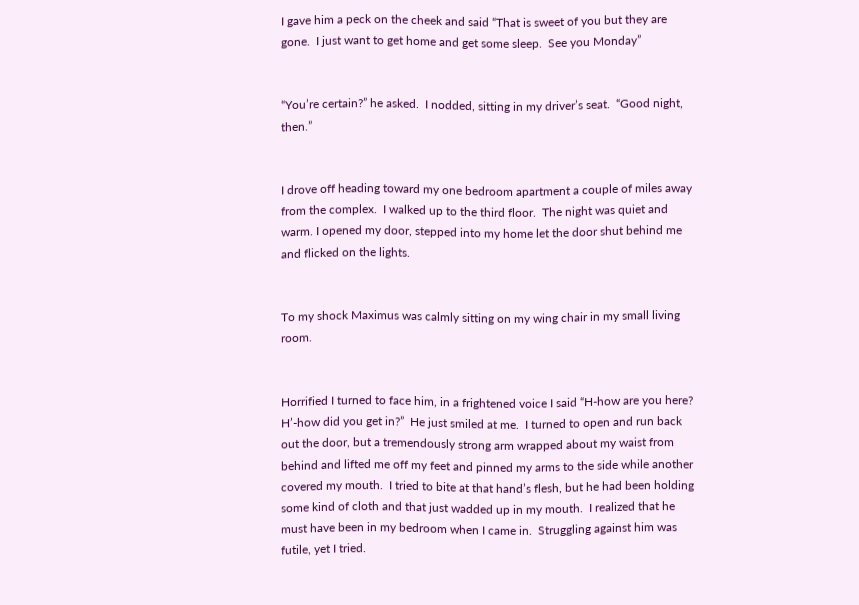I gave him a peck on the cheek and said “That is sweet of you but they are gone.  I just want to get home and get some sleep.  See you Monday”


“You’re certain?” he asked.  I nodded, sitting in my driver’s seat.  “Good night, then.”


I drove off heading toward my one bedroom apartment a couple of miles away from the complex.  I walked up to the third floor.  The night was quiet and warm. I opened my door, stepped into my home let the door shut behind me and flicked on the lights.


To my shock Maximus was calmly sitting on my wing chair in my small living room.


Horrified I turned to face him, in a frightened voice I said “H-how are you here?  H’-how did you get in?”  He just smiled at me.  I turned to open and run back out the door, but a tremendously strong arm wrapped about my waist from behind and lifted me off my feet and pinned my arms to the side while another covered my mouth.  I tried to bite at that hand’s flesh, but he had been holding some kind of cloth and that just wadded up in my mouth.  I realized that he must have been in my bedroom when I came in.  Struggling against him was futile, yet I tried.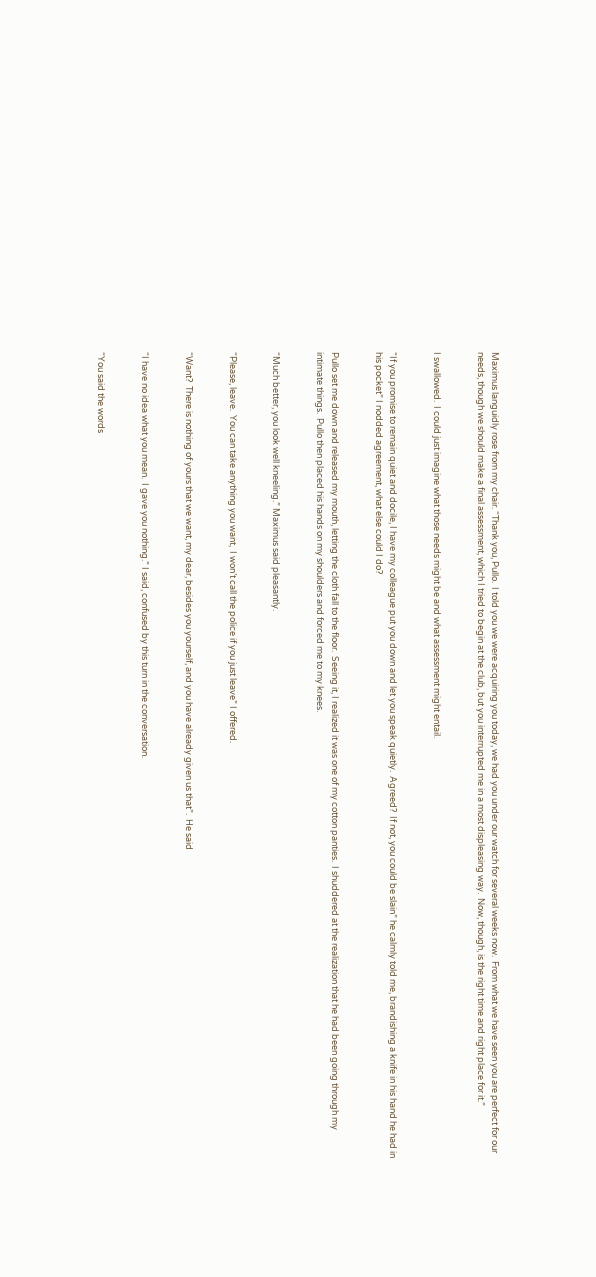Maximus languidly rose from my chair. “Thank you, Pullo.  I told you we were acquiring you today, we had you under our watch for several weeks now.  From what we have seen you are perfect for our needs, though we should make a final assessment, which I tried to begin at the club, but you interrupted me in a most displeasing way.  Now, though, is the right time and right place for it.”


I swallowed.  I could just imagine what those needs might be and what assessment might entail.


“If you promise to remain quiet and docile, I have my colleague put you down and let you speak quietly.  Agreed?  If not, you could be slain” he calmly told me, brandishing a knife in his hand he had in his pocket” I nodded agreement, what else could I do?


Pullo set me down and released my mouth, letting the cloth fall to the floor.  Seeing it, I realized it was one of my cotton panties.  I shuddered at the realization that he had been going through my intimate things.  Pullo then placed his hands on my shoulders and forced me to my knees.


“Much better, you look well kneeling.” Maximus said pleasantly.


“Please, leave.  You can take anything you want,  I won’t call the police if you just leave” I offered.


“Want?  There is nothing of yours that we want, my dear, besides you yourself, and you have already given us that”.  He said


“I have no idea what you mean.  I gave you nothing.” I said, confused by this turn in the conversation.


“You said the words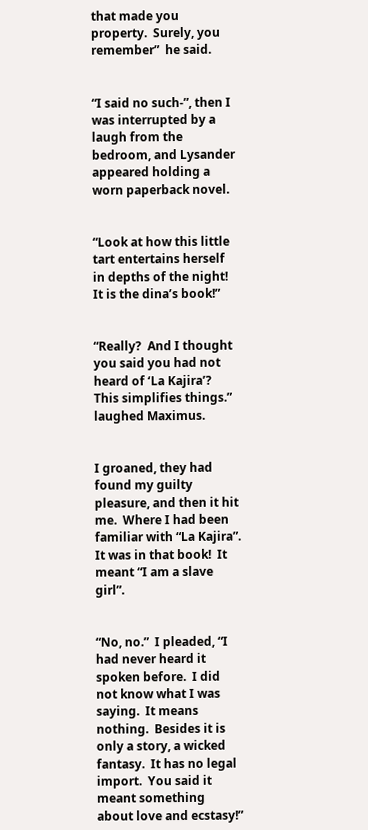that made you property.  Surely, you remember”  he said.


“I said no such-”, then I was interrupted by a laugh from the bedroom, and Lysander appeared holding a worn paperback novel.


“Look at how this little tart entertains herself in depths of the night!  It is the dina’s book!”


“Really?  And I thought you said you had not heard of ‘La Kajira’?  This simplifies things.” laughed Maximus.


I groaned, they had found my guilty pleasure, and then it hit me.  Where I had been familiar with “La Kajira”.  It was in that book!  It meant “I am a slave girl”.


“No, no.”  I pleaded, “I had never heard it spoken before.  I did not know what I was saying.  It means nothing.  Besides it is only a story, a wicked fantasy.  It has no legal import.  You said it meant something about love and ecstasy!”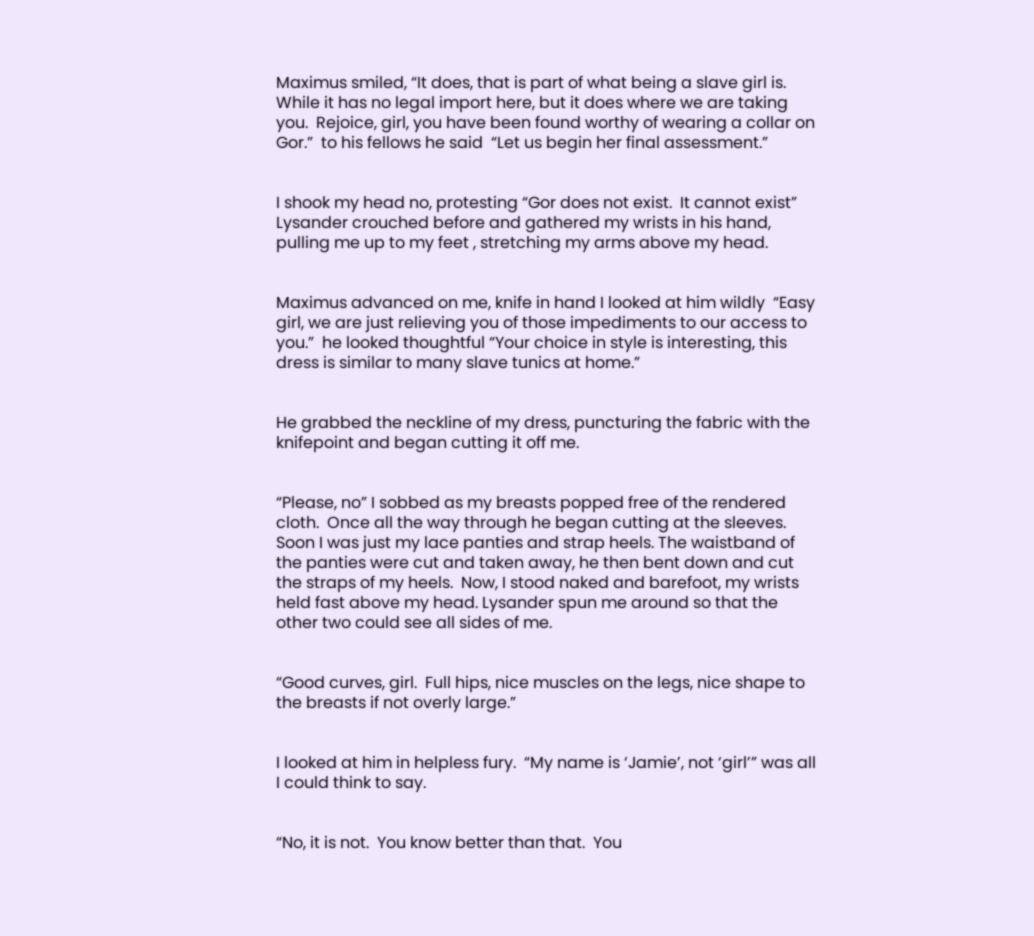Maximus smiled, “It does, that is part of what being a slave girl is.  While it has no legal import here, but it does where we are taking you.  Rejoice, girl, you have been found worthy of wearing a collar on Gor.”  to his fellows he said  “Let us begin her final assessment.”


I shook my head no, protesting “Gor does not exist.  It cannot exist” Lysander crouched before and gathered my wrists in his hand, pulling me up to my feet , stretching my arms above my head.


Maximus advanced on me, knife in hand I looked at him wildly  “Easy girl, we are just relieving you of those impediments to our access to you.”  he looked thoughtful “Your choice in style is interesting, this dress is similar to many slave tunics at home.”


He grabbed the neckline of my dress, puncturing the fabric with the knifepoint and began cutting it off me.


“Please, no” I sobbed as my breasts popped free of the rendered cloth.  Once all the way through he began cutting at the sleeves.  Soon I was just my lace panties and strap heels. The waistband of the panties were cut and taken away, he then bent down and cut the straps of my heels.  Now, I stood naked and barefoot, my wrists held fast above my head. Lysander spun me around so that the other two could see all sides of me.


“Good curves, girl.  Full hips, nice muscles on the legs, nice shape to the breasts if not overly large.”


I looked at him in helpless fury.  “My name is ‘Jamie’, not ‘girl’” was all I could think to say.


“No, it is not.  You know better than that.  You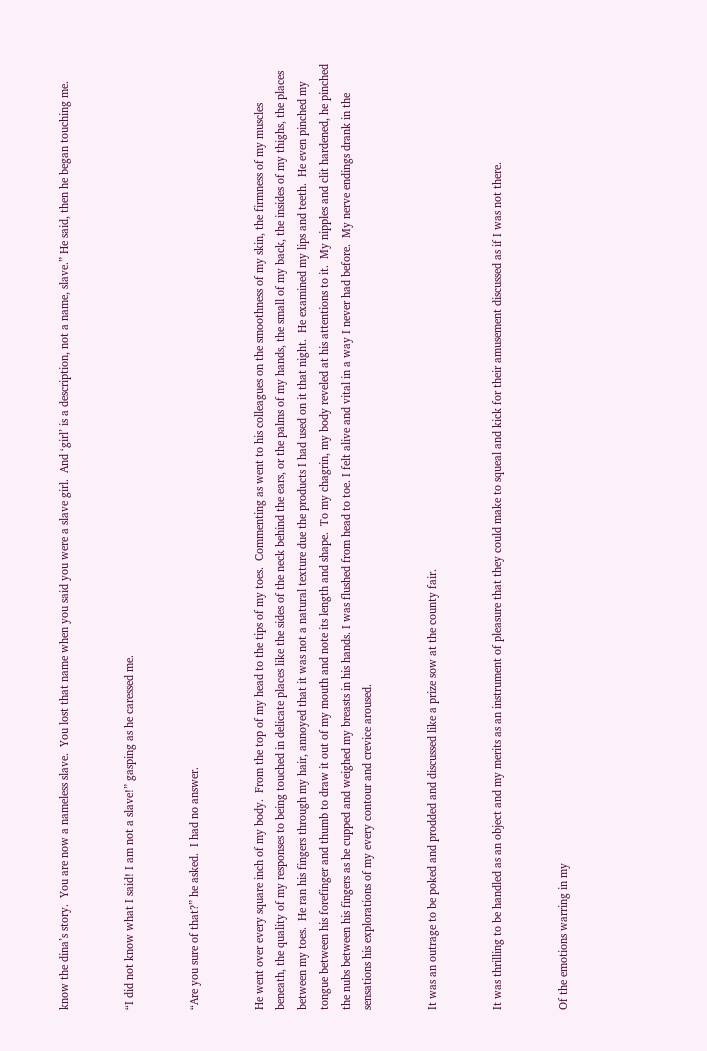know the dina’s story.  You are now a nameless slave.  You lost that name when you said you were a slave girl.  And ‘girl’ is a description, not a name, slave.” He said, then he began touching me.


“I did not know what I said! I am not a slave!” gasping as he caressed me.


“Are you sure of that?” he asked.  I had no answer.


He went over every square inch of my body.  From the top of my head to the tips of my toes.  Commenting as went to his colleagues on the smoothness of my skin, the firmness of my muscles beneath, the quality of my responses to being touched in delicate places like the sides of the neck behind the ears, or the palms of my hands, the small of my back, the insides of my thighs, the places between my toes.  He ran his fingers through my hair, annoyed that it was not a natural texture due the products I had used on it that night.  He examined my lips and teeth.  He even pinched my tongue between his forefinger and thumb to draw it out of my mouth and note its length and shape.  To my chagrin, my body reveled at his attentions to it.  My nipples and clit hardened, he pinched the nubs between his fingers as he cupped and weighed my breasts in his hands. I was flushed from head to toe. I felt alive and vital in a way I never had before.  My nerve endings drank in the sensations his explorations of my every contour and crevice aroused.


It was an outrage to be poked and prodded and discussed like a prize sow at the county fair.


It was thrilling to be handled as an object and my merits as an instrument of pleasure that they could make to squeal and kick for their amusement discussed as if I was not there.


Of the emotions warring in my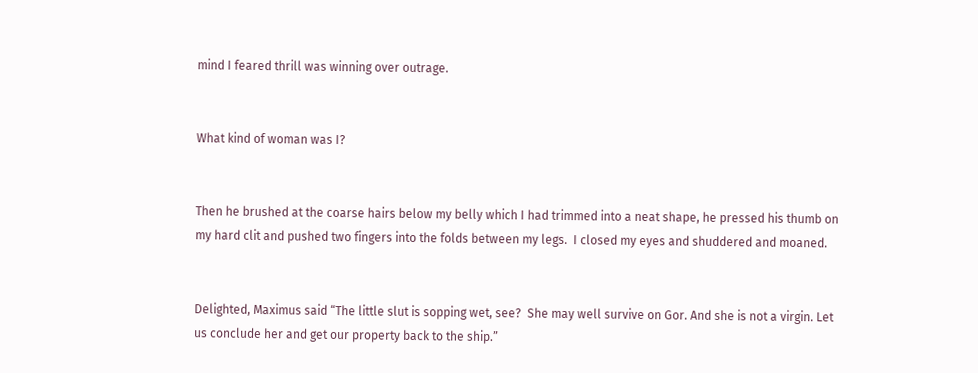mind I feared thrill was winning over outrage.


What kind of woman was I?


Then he brushed at the coarse hairs below my belly which I had trimmed into a neat shape, he pressed his thumb on my hard clit and pushed two fingers into the folds between my legs.  I closed my eyes and shuddered and moaned.


Delighted, Maximus said “The little slut is sopping wet, see?  She may well survive on Gor. And she is not a virgin. Let us conclude her and get our property back to the ship.”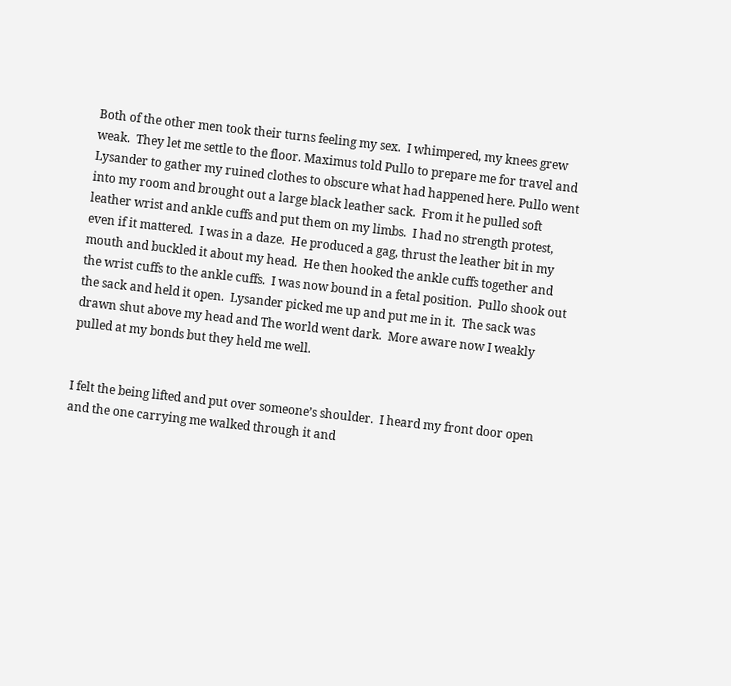Both of the other men took their turns feeling my sex.  I whimpered, my knees grew weak.  They let me settle to the floor. Maximus told Pullo to prepare me for travel and Lysander to gather my ruined clothes to obscure what had happened here. Pullo went into my room and brought out a large black leather sack.  From it he pulled soft leather wrist and ankle cuffs and put them on my limbs.  I had no strength protest, even if it mattered.  I was in a daze.  He produced a gag, thrust the leather bit in my mouth and buckled it about my head.  He then hooked the ankle cuffs together and the wrist cuffs to the ankle cuffs.  I was now bound in a fetal position.  Pullo shook out the sack and held it open.  Lysander picked me up and put me in it.  The sack was drawn shut above my head and The world went dark.  More aware now I weakly pulled at my bonds but they held me well.


I felt the being lifted and put over someone’s shoulder.  I heard my front door open and the one carrying me walked through it and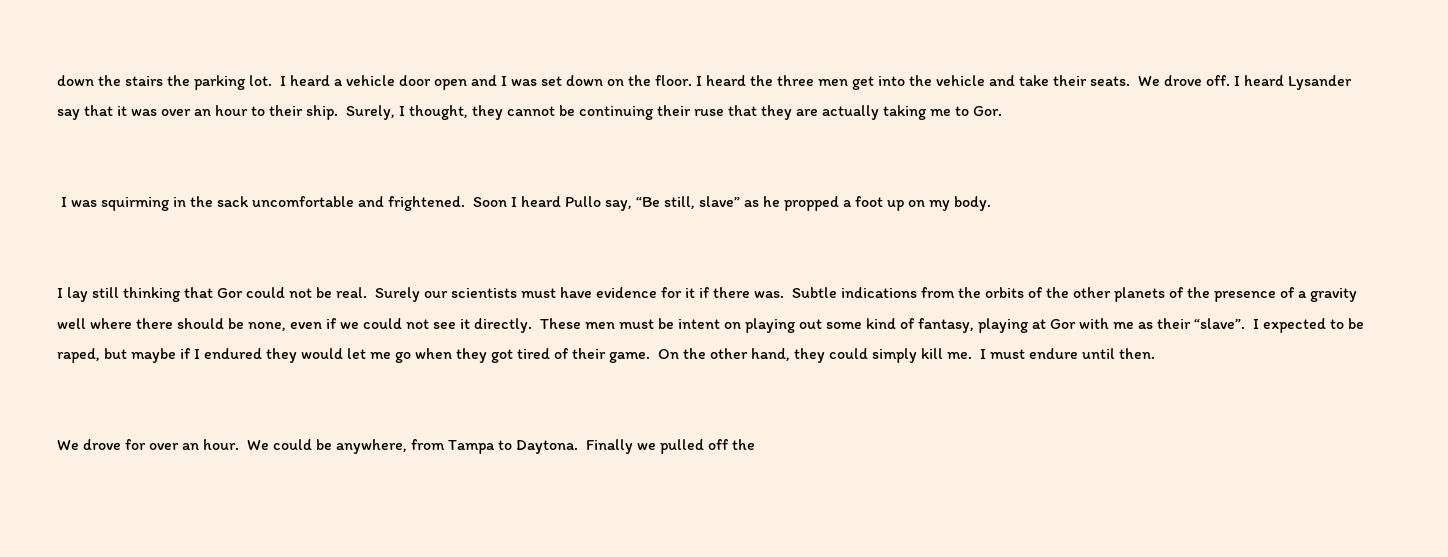down the stairs the parking lot.  I heard a vehicle door open and I was set down on the floor. I heard the three men get into the vehicle and take their seats.  We drove off. I heard Lysander say that it was over an hour to their ship.  Surely, I thought, they cannot be continuing their ruse that they are actually taking me to Gor.


 I was squirming in the sack uncomfortable and frightened.  Soon I heard Pullo say, “Be still, slave” as he propped a foot up on my body.


I lay still thinking that Gor could not be real.  Surely our scientists must have evidence for it if there was.  Subtle indications from the orbits of the other planets of the presence of a gravity well where there should be none, even if we could not see it directly.  These men must be intent on playing out some kind of fantasy, playing at Gor with me as their “slave”.  I expected to be raped, but maybe if I endured they would let me go when they got tired of their game.  On the other hand, they could simply kill me.  I must endure until then.


We drove for over an hour.  We could be anywhere, from Tampa to Daytona.  Finally we pulled off the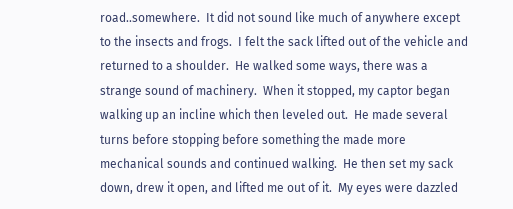road..somewhere.  It did not sound like much of anywhere except to the insects and frogs.  I felt the sack lifted out of the vehicle and returned to a shoulder.  He walked some ways, there was a strange sound of machinery.  When it stopped, my captor began walking up an incline which then leveled out.  He made several turns before stopping before something the made more mechanical sounds and continued walking.  He then set my sack down, drew it open, and lifted me out of it.  My eyes were dazzled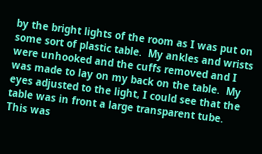by the bright lights of the room as I was put on some sort of plastic table.  My ankles and wrists were unhooked and the cuffs removed and I was made to lay on my back on the table.  My eyes adjusted to the light, I could see that the table was in front a large transparent tube.  This was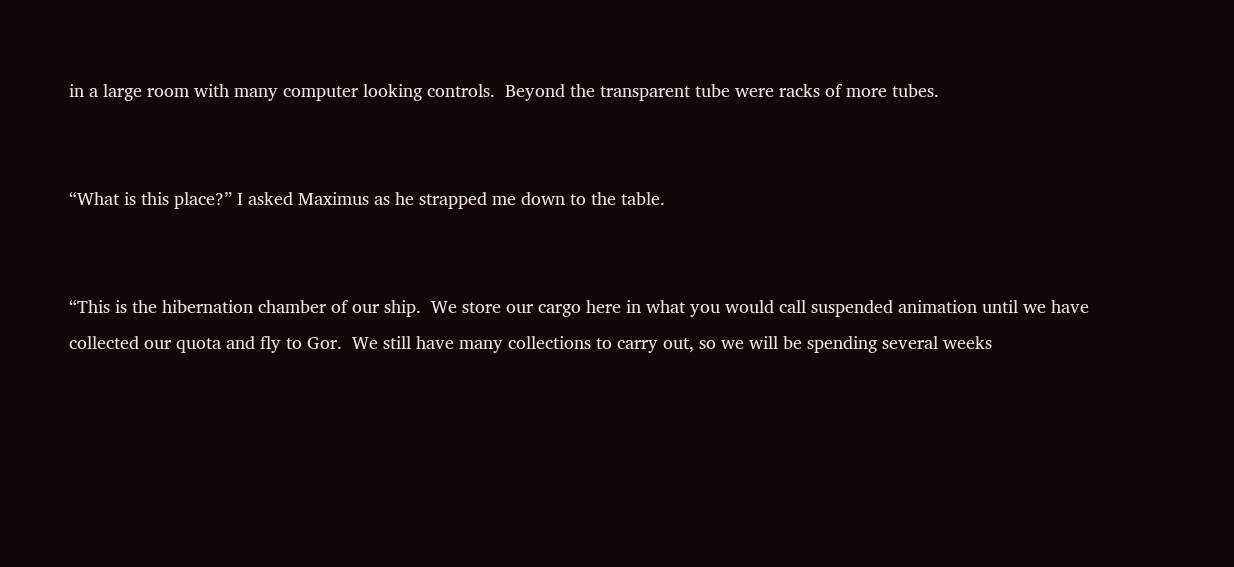in a large room with many computer looking controls.  Beyond the transparent tube were racks of more tubes.


“What is this place?” I asked Maximus as he strapped me down to the table.


“This is the hibernation chamber of our ship.  We store our cargo here in what you would call suspended animation until we have collected our quota and fly to Gor.  We still have many collections to carry out, so we will be spending several weeks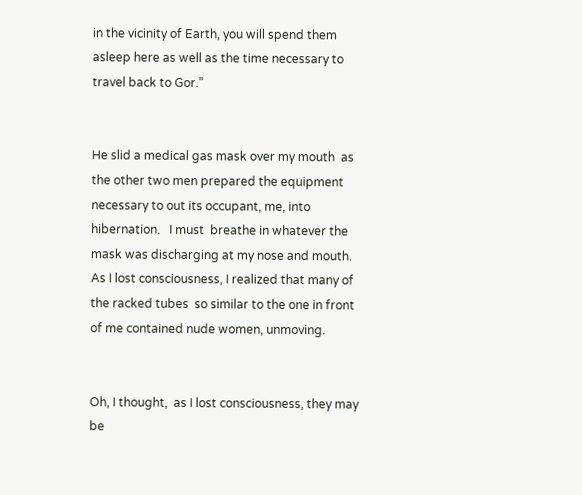in the vicinity of Earth, you will spend them asleep here as well as the time necessary to travel back to Gor.”


He slid a medical gas mask over my mouth  as the other two men prepared the equipment necessary to out its occupant, me, into hibernation.   I must  breathe in whatever the mask was discharging at my nose and mouth.  As I lost consciousness, I realized that many of the racked tubes  so similar to the one in front of me contained nude women, unmoving.


Oh, I thought,  as I lost consciousness, they may be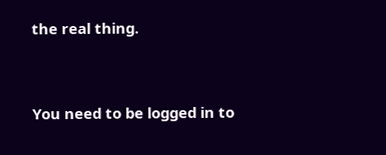the real thing.


You need to be logged in to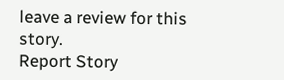leave a review for this story.
Report Story